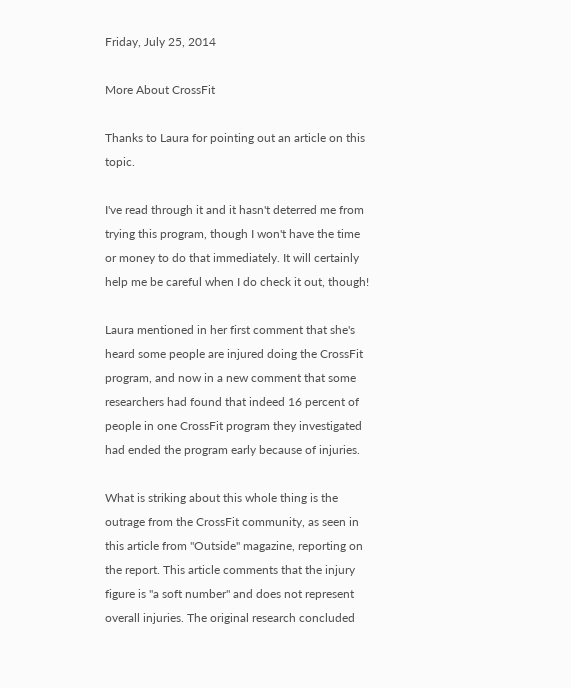Friday, July 25, 2014

More About CrossFit

Thanks to Laura for pointing out an article on this topic.

I've read through it and it hasn't deterred me from trying this program, though I won't have the time or money to do that immediately. It will certainly help me be careful when I do check it out, though!

Laura mentioned in her first comment that she's heard some people are injured doing the CrossFit program, and now in a new comment that some researchers had found that indeed 16 percent of people in one CrossFit program they investigated had ended the program early because of injuries.

What is striking about this whole thing is the outrage from the CrossFit community, as seen in this article from "Outside" magazine, reporting on the report. This article comments that the injury figure is "a soft number" and does not represent overall injuries. The original research concluded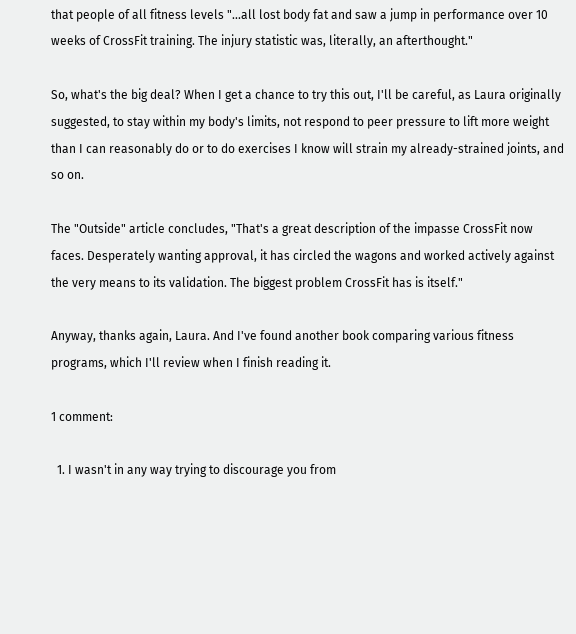that people of all fitness levels "...all lost body fat and saw a jump in performance over 10 weeks of CrossFit training. The injury statistic was, literally, an afterthought."

So, what's the big deal? When I get a chance to try this out, I'll be careful, as Laura originally suggested, to stay within my body's limits, not respond to peer pressure to lift more weight than I can reasonably do or to do exercises I know will strain my already-strained joints, and so on.

The "Outside" article concludes, "That's a great description of the impasse CrossFit now faces. Desperately wanting approval, it has circled the wagons and worked actively against the very means to its validation. The biggest problem CrossFit has is itself."

Anyway, thanks again, Laura. And I've found another book comparing various fitness programs, which I'll review when I finish reading it.

1 comment:

  1. I wasn't in any way trying to discourage you from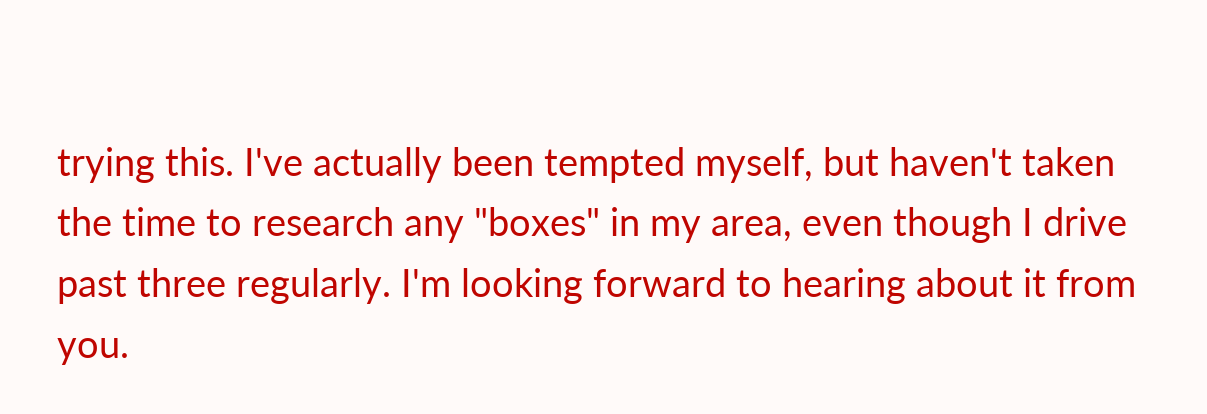trying this. I've actually been tempted myself, but haven't taken the time to research any "boxes" in my area, even though I drive past three regularly. I'm looking forward to hearing about it from you.